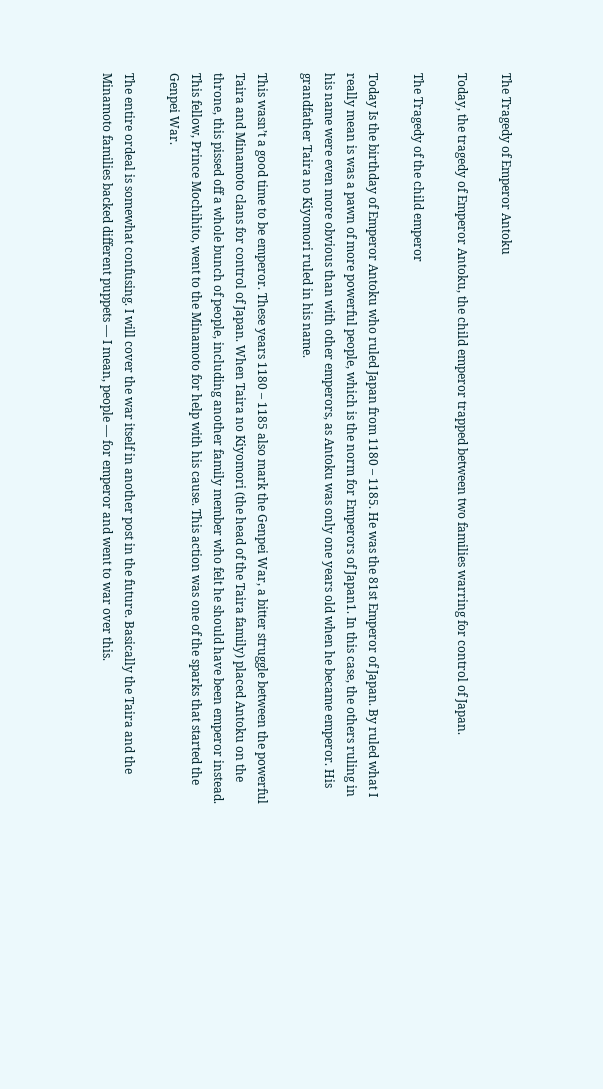The Tragedy of Emperor Antoku

Today, the tragedy of Emperor Antoku, the child emperor trapped between two families warring for control of Japan.

The Tragedy of the child emperor

Today Is the birthday of Emperor Antoku who ruled Japan from 1180 – 1185. He was the 81st Emperor of Japan. By ruled what I really mean is was a pawn of more powerful people, which is the norm for Emperors of Japan1. In this case, the others ruling in his name were even more obvious than with other emperors, as Antoku was only one years old when he became emperor. His grandfather Taira no Kiyomori ruled in his name.

This wasn’t a good time to be emperor. These years 1180 – 1185 also mark the Genpei War, a bitter struggle between the powerful Taira and Minamoto clans for control of Japan. When Taira no Kiyomori (the head of the Taira family) placed Antoku on the throne, this pissed off a whole bunch of people, including another family member who felt he should have been emperor instead. This fellow, Prince Mochihito, went to the Minamoto for help with his cause. This action was one of the sparks that started the Genpei War.

The entire ordeal is somewhat confusing. I will cover the war itself in another post in the future. Basically the Taira and the Minamoto families backed different puppets — I mean, people — for emperor and went to war over this.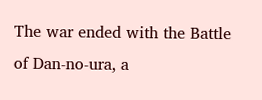The war ended with the Battle of Dan-no-ura, a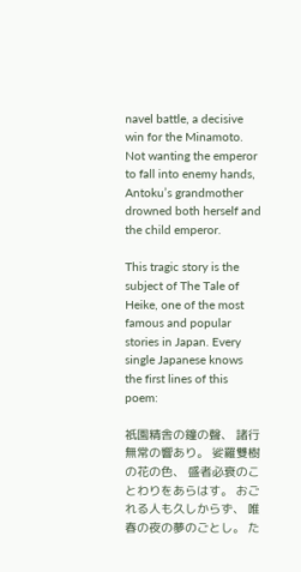navel battle, a decisive win for the Minamoto. Not wanting the emperor to fall into enemy hands, Antoku’s grandmother drowned both herself and the child emperor.

This tragic story is the subject of The Tale of Heike, one of the most famous and popular stories in Japan. Every single Japanese knows the first lines of this poem:

祇園精舎の鐘の聲、 諸行無常の響あり。 娑羅雙樹の花の色、 盛者必衰のことわりをあらはす。 おごれる人も久しからず、 唯春の夜の夢のごとし。 た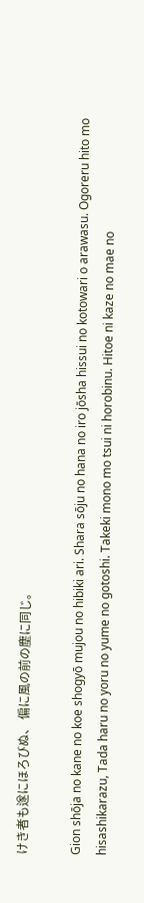けき者も遂にほろびぬ、 偏に風の前の塵に同じ。

Gion shōja no kane no koe shogyō mujou no hibiki ari. Shara sōju no hana no iro jōsha hissui no kotowari o arawasu. Ogoreru hito mo hisashikarazu, Tada haru no yoru no yume no gotoshi. Takeki mono mo tsui ni horobinu. Hitoe ni kaze no mae no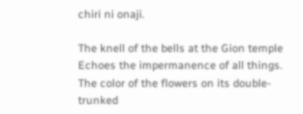chiri ni onaji.

The knell of the bells at the Gion temple
Echoes the impermanence of all things.
The color of the flowers on its double-trunked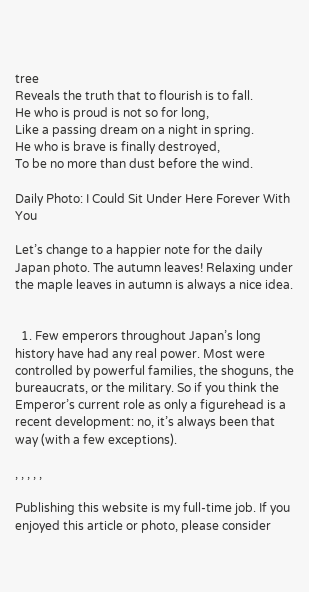tree
Reveals the truth that to flourish is to fall.
He who is proud is not so for long,
Like a passing dream on a night in spring.
He who is brave is finally destroyed,
To be no more than dust before the wind.

Daily Photo: I Could Sit Under Here Forever With You

Let’s change to a happier note for the daily Japan photo. The autumn leaves! Relaxing under the maple leaves in autumn is always a nice idea.


  1. Few emperors throughout Japan’s long history have had any real power. Most were controlled by powerful families, the shoguns, the bureaucrats, or the military. So if you think the Emperor’s current role as only a figurehead is a recent development: no, it’s always been that way (with a few exceptions).

, , , , ,

Publishing this website is my full-time job. If you enjoyed this article or photo, please consider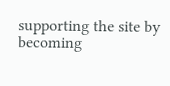supporting the site by becoming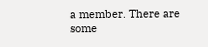a member. There are some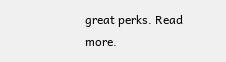great perks. Read more.